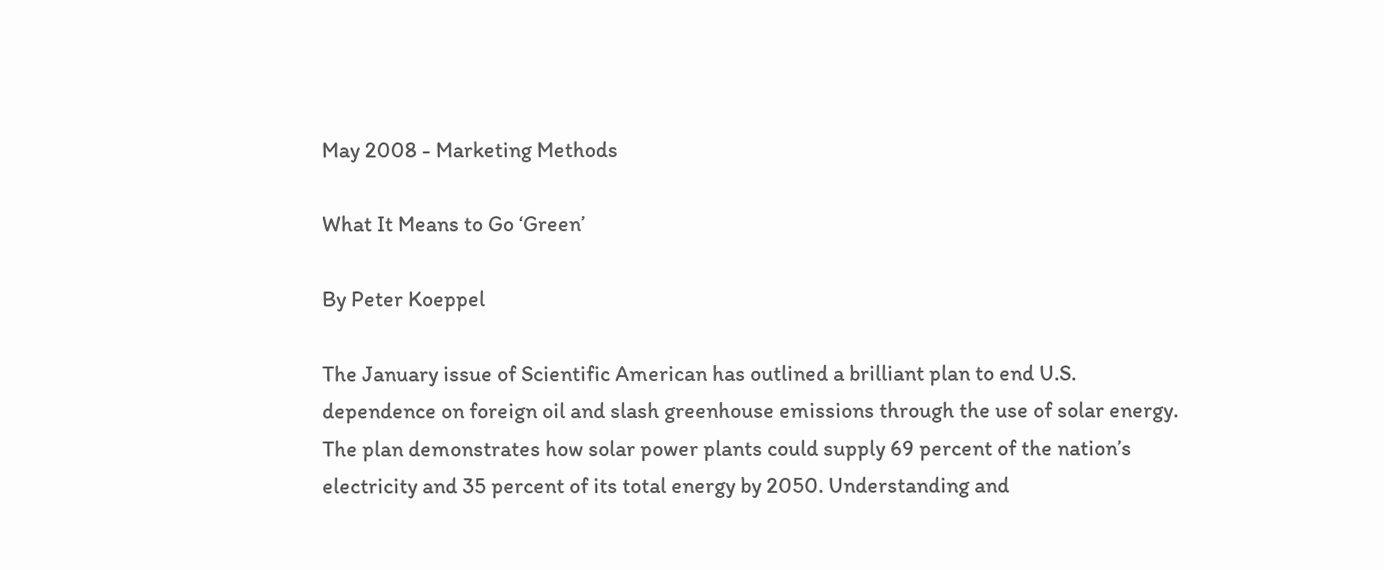May 2008 - Marketing Methods

What It Means to Go ‘Green’

By Peter Koeppel

The January issue of Scientific American has outlined a brilliant plan to end U.S. dependence on foreign oil and slash greenhouse emissions through the use of solar energy. The plan demonstrates how solar power plants could supply 69 percent of the nation’s electricity and 35 percent of its total energy by 2050. Understanding and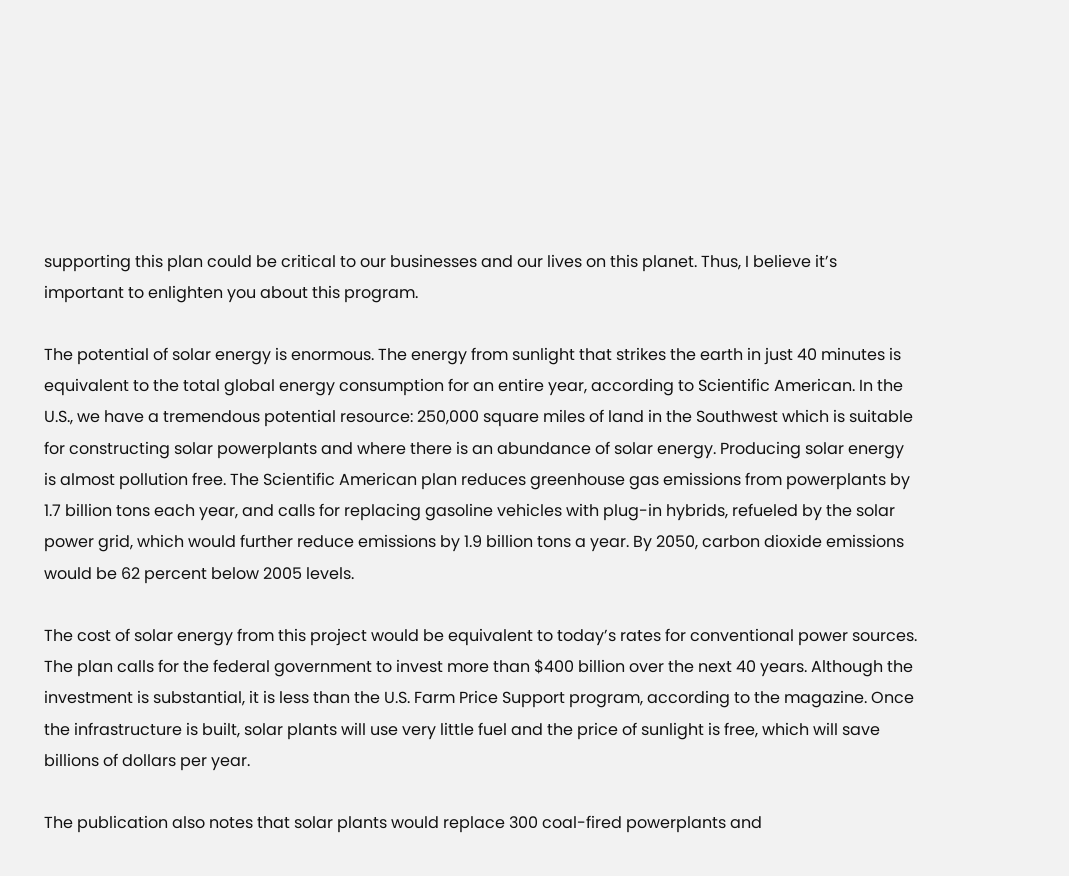supporting this plan could be critical to our businesses and our lives on this planet. Thus, I believe it’s important to enlighten you about this program.

The potential of solar energy is enormous. The energy from sunlight that strikes the earth in just 40 minutes is equivalent to the total global energy consumption for an entire year, according to Scientific American. In the U.S., we have a tremendous potential resource: 250,000 square miles of land in the Southwest which is suitable for constructing solar powerplants and where there is an abundance of solar energy. Producing solar energy is almost pollution free. The Scientific American plan reduces greenhouse gas emissions from powerplants by 1.7 billion tons each year, and calls for replacing gasoline vehicles with plug-in hybrids, refueled by the solar power grid, which would further reduce emissions by 1.9 billion tons a year. By 2050, carbon dioxide emissions would be 62 percent below 2005 levels.

The cost of solar energy from this project would be equivalent to today’s rates for conventional power sources. The plan calls for the federal government to invest more than $400 billion over the next 40 years. Although the investment is substantial, it is less than the U.S. Farm Price Support program, according to the magazine. Once the infrastructure is built, solar plants will use very little fuel and the price of sunlight is free, which will save billions of dollars per year.

The publication also notes that solar plants would replace 300 coal-fired powerplants and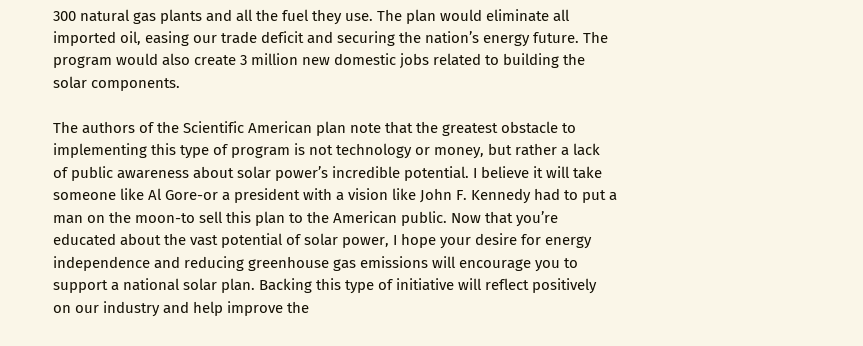300 natural gas plants and all the fuel they use. The plan would eliminate all imported oil, easing our trade deficit and securing the nation’s energy future. The program would also create 3 million new domestic jobs related to building the solar components.

The authors of the Scientific American plan note that the greatest obstacle to implementing this type of program is not technology or money, but rather a lack of public awareness about solar power’s incredible potential. I believe it will take someone like Al Gore-or a president with a vision like John F. Kennedy had to put a man on the moon-to sell this plan to the American public. Now that you’re educated about the vast potential of solar power, I hope your desire for energy independence and reducing greenhouse gas emissions will encourage you to support a national solar plan. Backing this type of initiative will reflect positively on our industry and help improve the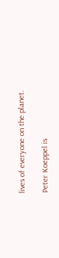lives of everyone on the planet.

Peter Koeppel is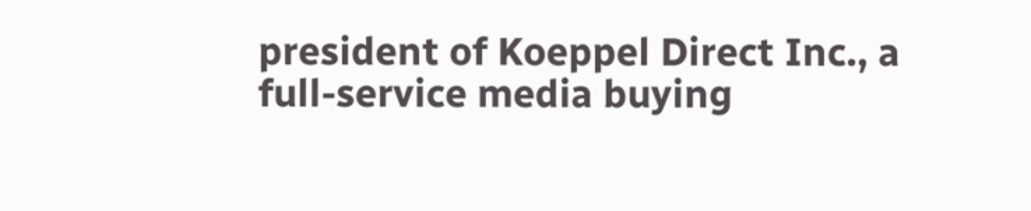president of Koeppel Direct Inc., a full-service media buying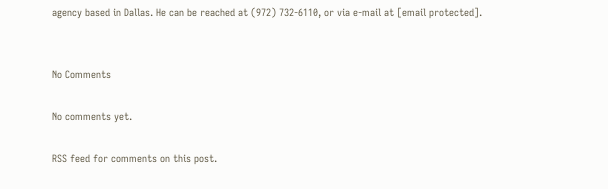agency based in Dallas. He can be reached at (972) 732-6110, or via e-mail at [email protected].


No Comments

No comments yet.

RSS feed for comments on this post.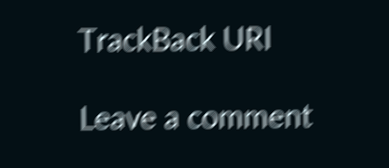TrackBack URI

Leave a comment